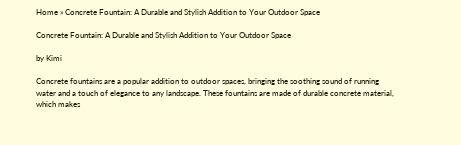Home » Concrete Fountain: A Durable and Stylish Addition to Your Outdoor Space

Concrete Fountain: A Durable and Stylish Addition to Your Outdoor Space

by Kimi

Concrete fountains are a popular addition to outdoor spaces, bringing the soothing sound of running water and a touch of elegance to any landscape. These fountains are made of durable concrete material, which makes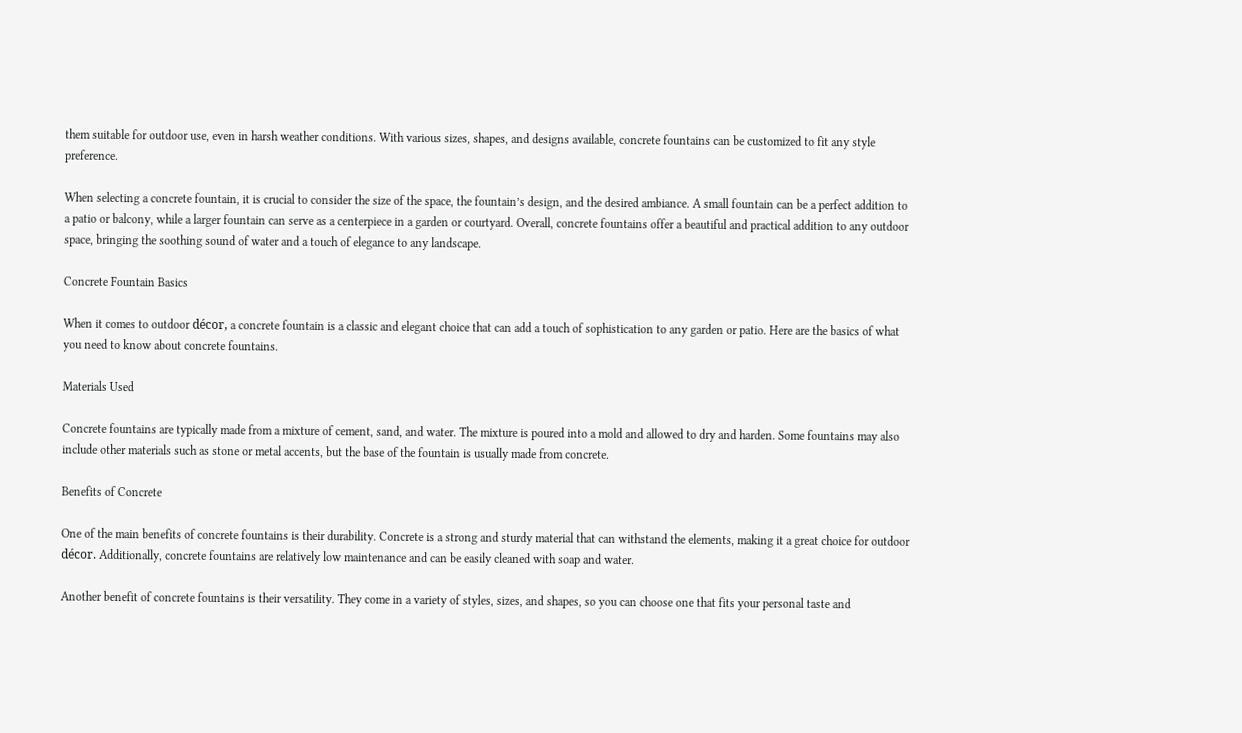them suitable for outdoor use, even in harsh weather conditions. With various sizes, shapes, and designs available, concrete fountains can be customized to fit any style preference.

When selecting a concrete fountain, it is crucial to consider the size of the space, the fountain’s design, and the desired ambiance. A small fountain can be a perfect addition to a patio or balcony, while a larger fountain can serve as a centerpiece in a garden or courtyard. Overall, concrete fountains offer a beautiful and practical addition to any outdoor space, bringing the soothing sound of water and a touch of elegance to any landscape.

Concrete Fountain Basics

When it comes to outdoor décor, a concrete fountain is a classic and elegant choice that can add a touch of sophistication to any garden or patio. Here are the basics of what you need to know about concrete fountains.

Materials Used

Concrete fountains are typically made from a mixture of cement, sand, and water. The mixture is poured into a mold and allowed to dry and harden. Some fountains may also include other materials such as stone or metal accents, but the base of the fountain is usually made from concrete.

Benefits of Concrete

One of the main benefits of concrete fountains is their durability. Concrete is a strong and sturdy material that can withstand the elements, making it a great choice for outdoor décor. Additionally, concrete fountains are relatively low maintenance and can be easily cleaned with soap and water.

Another benefit of concrete fountains is their versatility. They come in a variety of styles, sizes, and shapes, so you can choose one that fits your personal taste and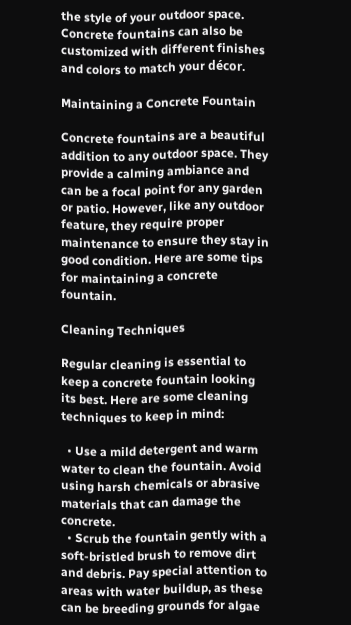the style of your outdoor space. Concrete fountains can also be customized with different finishes and colors to match your décor.

Maintaining a Concrete Fountain

Concrete fountains are a beautiful addition to any outdoor space. They provide a calming ambiance and can be a focal point for any garden or patio. However, like any outdoor feature, they require proper maintenance to ensure they stay in good condition. Here are some tips for maintaining a concrete fountain.

Cleaning Techniques

Regular cleaning is essential to keep a concrete fountain looking its best. Here are some cleaning techniques to keep in mind:

  • Use a mild detergent and warm water to clean the fountain. Avoid using harsh chemicals or abrasive materials that can damage the concrete.
  • Scrub the fountain gently with a soft-bristled brush to remove dirt and debris. Pay special attention to areas with water buildup, as these can be breeding grounds for algae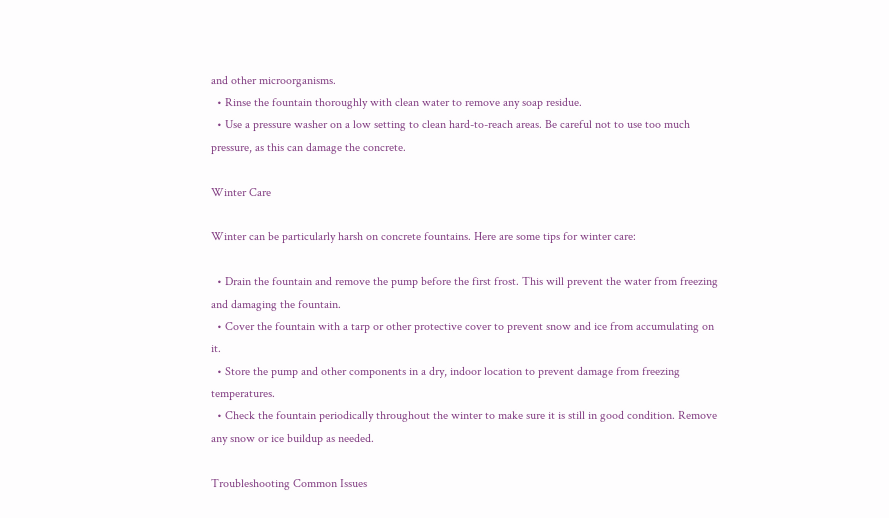and other microorganisms.
  • Rinse the fountain thoroughly with clean water to remove any soap residue.
  • Use a pressure washer on a low setting to clean hard-to-reach areas. Be careful not to use too much pressure, as this can damage the concrete.

Winter Care

Winter can be particularly harsh on concrete fountains. Here are some tips for winter care:

  • Drain the fountain and remove the pump before the first frost. This will prevent the water from freezing and damaging the fountain.
  • Cover the fountain with a tarp or other protective cover to prevent snow and ice from accumulating on it.
  • Store the pump and other components in a dry, indoor location to prevent damage from freezing temperatures.
  • Check the fountain periodically throughout the winter to make sure it is still in good condition. Remove any snow or ice buildup as needed.

Troubleshooting Common Issues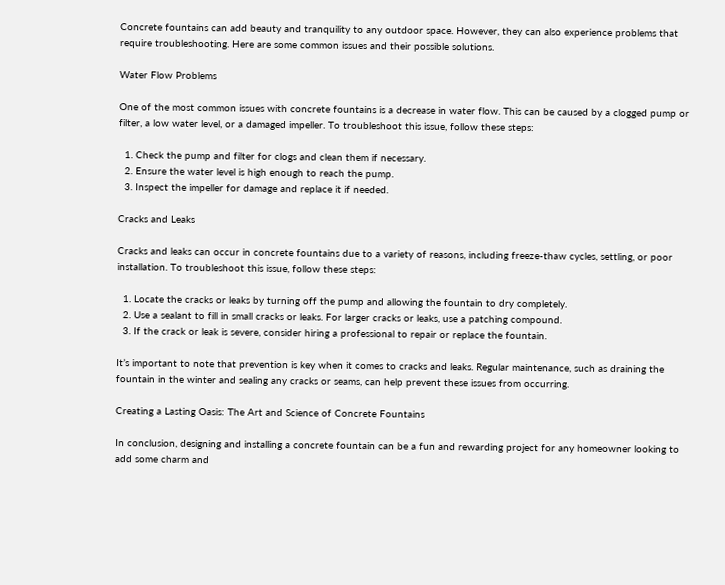Concrete fountains can add beauty and tranquility to any outdoor space. However, they can also experience problems that require troubleshooting. Here are some common issues and their possible solutions.

Water Flow Problems

One of the most common issues with concrete fountains is a decrease in water flow. This can be caused by a clogged pump or filter, a low water level, or a damaged impeller. To troubleshoot this issue, follow these steps:

  1. Check the pump and filter for clogs and clean them if necessary.
  2. Ensure the water level is high enough to reach the pump.
  3. Inspect the impeller for damage and replace it if needed.

Cracks and Leaks

Cracks and leaks can occur in concrete fountains due to a variety of reasons, including freeze-thaw cycles, settling, or poor installation. To troubleshoot this issue, follow these steps:

  1. Locate the cracks or leaks by turning off the pump and allowing the fountain to dry completely.
  2. Use a sealant to fill in small cracks or leaks. For larger cracks or leaks, use a patching compound.
  3. If the crack or leak is severe, consider hiring a professional to repair or replace the fountain.

It’s important to note that prevention is key when it comes to cracks and leaks. Regular maintenance, such as draining the fountain in the winter and sealing any cracks or seams, can help prevent these issues from occurring.

Creating a Lasting Oasis: The Art and Science of Concrete Fountains

In conclusion, designing and installing a concrete fountain can be a fun and rewarding project for any homeowner looking to add some charm and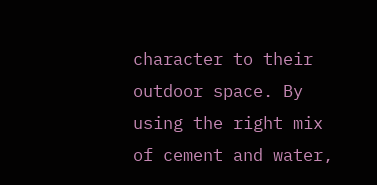character to their outdoor space. By using the right mix of cement and water,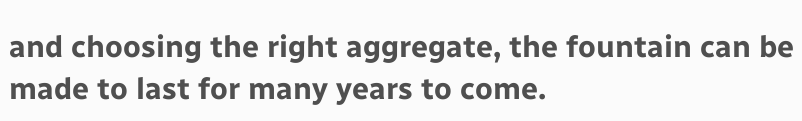and choosing the right aggregate, the fountain can be made to last for many years to come.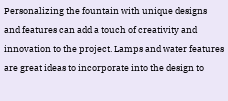Personalizing the fountain with unique designs and features can add a touch of creativity and innovation to the project. Lamps and water features are great ideas to incorporate into the design to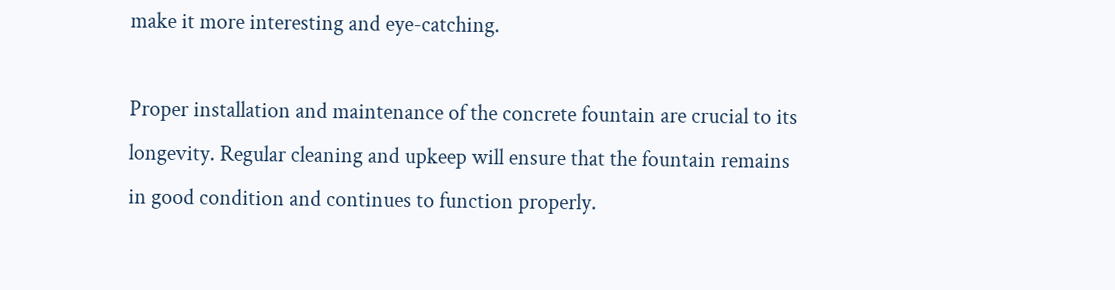make it more interesting and eye-catching.

Proper installation and maintenance of the concrete fountain are crucial to its longevity. Regular cleaning and upkeep will ensure that the fountain remains in good condition and continues to function properly.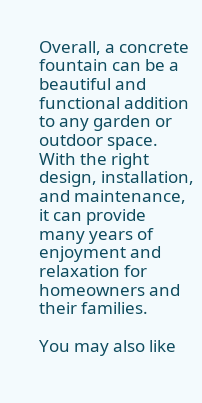Overall, a concrete fountain can be a beautiful and functional addition to any garden or outdoor space. With the right design, installation, and maintenance, it can provide many years of enjoyment and relaxation for homeowners and their families.

You may also like